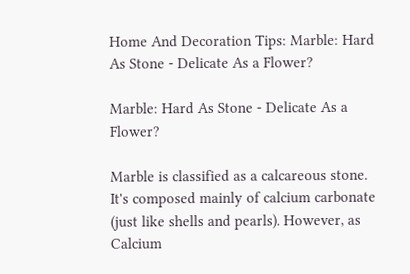Home And Decoration Tips: Marble: Hard As Stone - Delicate As a Flower?

Marble: Hard As Stone - Delicate As a Flower?

Marble is classified as a calcareous stone. It's composed mainly of calcium carbonate (just like shells and pearls). However, as Calcium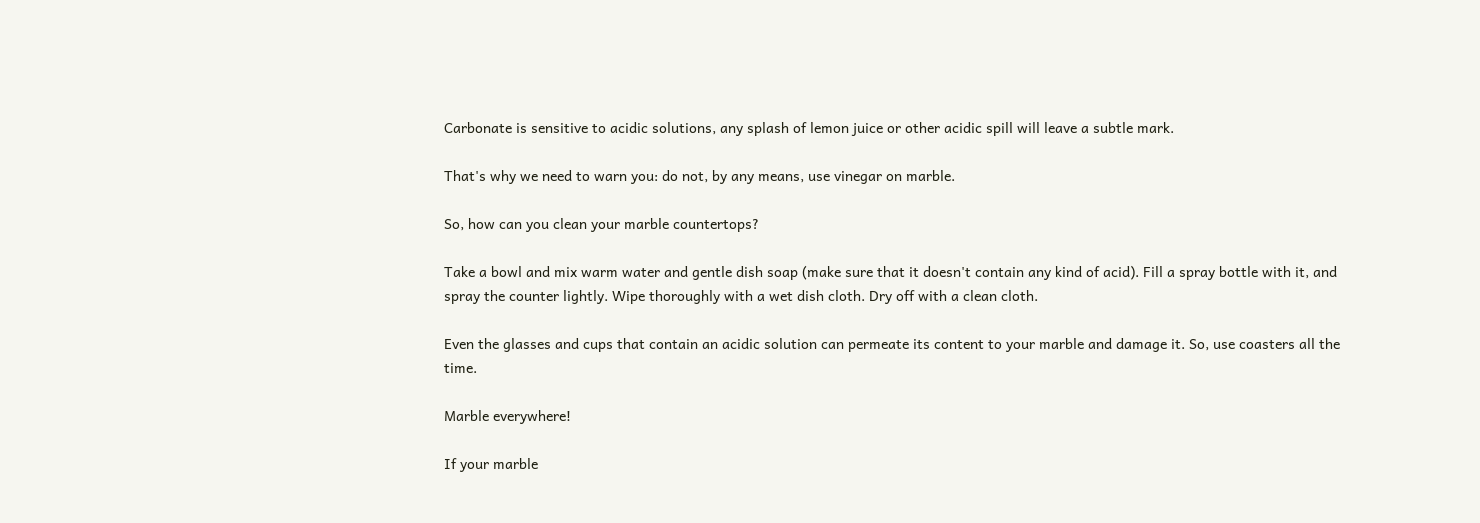Carbonate is sensitive to acidic solutions, any splash of lemon juice or other acidic spill will leave a subtle mark.

That's why we need to warn you: do not, by any means, use vinegar on marble.

So, how can you clean your marble countertops?

Take a bowl and mix warm water and gentle dish soap (make sure that it doesn't contain any kind of acid). Fill a spray bottle with it, and spray the counter lightly. Wipe thoroughly with a wet dish cloth. Dry off with a clean cloth.

Even the glasses and cups that contain an acidic solution can permeate its content to your marble and damage it. So, use coasters all the time.

Marble everywhere!

If your marble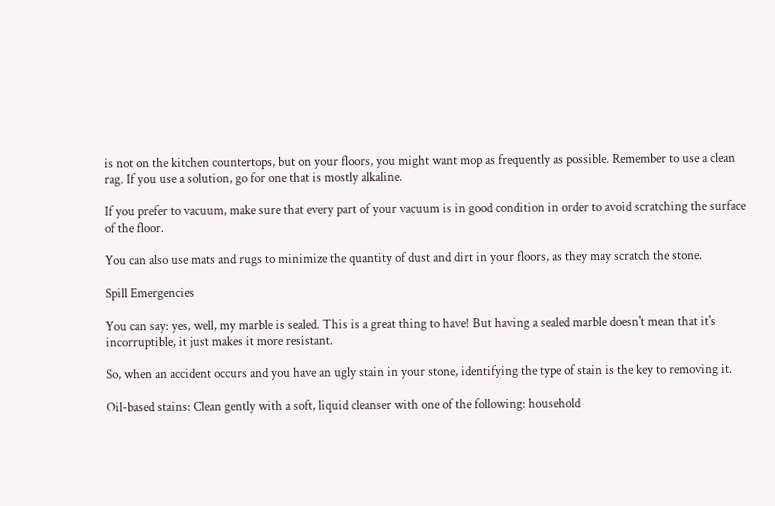is not on the kitchen countertops, but on your floors, you might want mop as frequently as possible. Remember to use a clean rag. If you use a solution, go for one that is mostly alkaline.

If you prefer to vacuum, make sure that every part of your vacuum is in good condition in order to avoid scratching the surface of the floor.

You can also use mats and rugs to minimize the quantity of dust and dirt in your floors, as they may scratch the stone.

Spill Emergencies

You can say: yes, well, my marble is sealed. This is a great thing to have! But having a sealed marble doesn't mean that it's incorruptible, it just makes it more resistant.

So, when an accident occurs and you have an ugly stain in your stone, identifying the type of stain is the key to removing it.

Oil-based stains: Clean gently with a soft, liquid cleanser with one of the following: household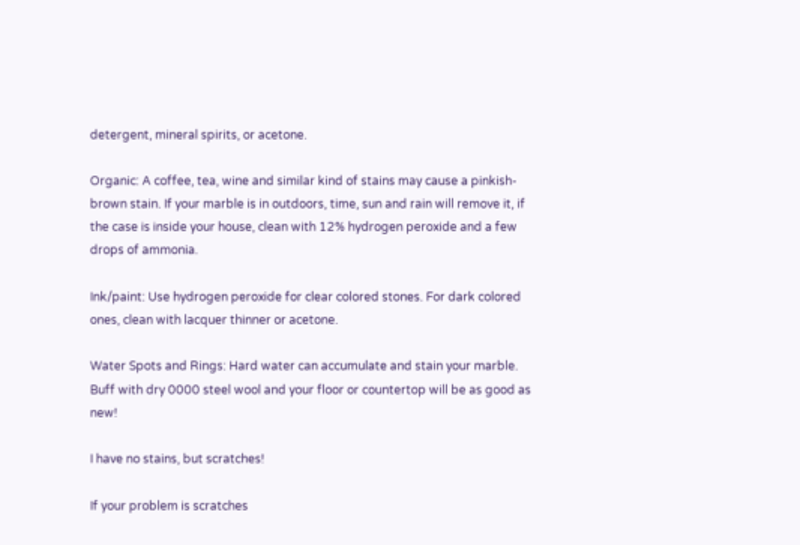detergent, mineral spirits, or acetone.

Organic: A coffee, tea, wine and similar kind of stains may cause a pinkish-brown stain. If your marble is in outdoors, time, sun and rain will remove it, if the case is inside your house, clean with 12% hydrogen peroxide and a few drops of ammonia.

Ink/paint: Use hydrogen peroxide for clear colored stones. For dark colored ones, clean with lacquer thinner or acetone.

Water Spots and Rings: Hard water can accumulate and stain your marble. Buff with dry 0000 steel wool and your floor or countertop will be as good as new!

I have no stains, but scratches!

If your problem is scratches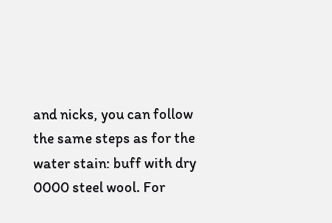and nicks, you can follow the same steps as for the water stain: buff with dry 0000 steel wool. For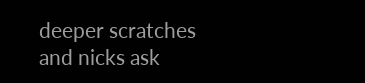deeper scratches and nicks ask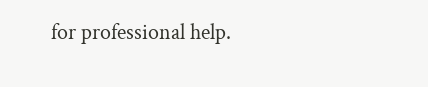for professional help.